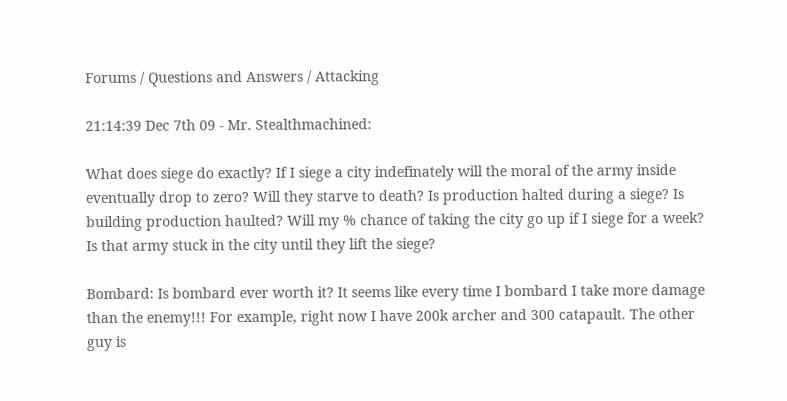Forums / Questions and Answers / Attacking

21:14:39 Dec 7th 09 - Mr. Stealthmachined:

What does siege do exactly? If I siege a city indefinately will the moral of the army inside eventually drop to zero? Will they starve to death? Is production halted during a siege? Is building production haulted? Will my % chance of taking the city go up if I siege for a week? Is that army stuck in the city until they lift the siege?

Bombard: Is bombard ever worth it? It seems like every time I bombard I take more damage than the enemy!!! For example, right now I have 200k archer and 300 catapault. The other guy is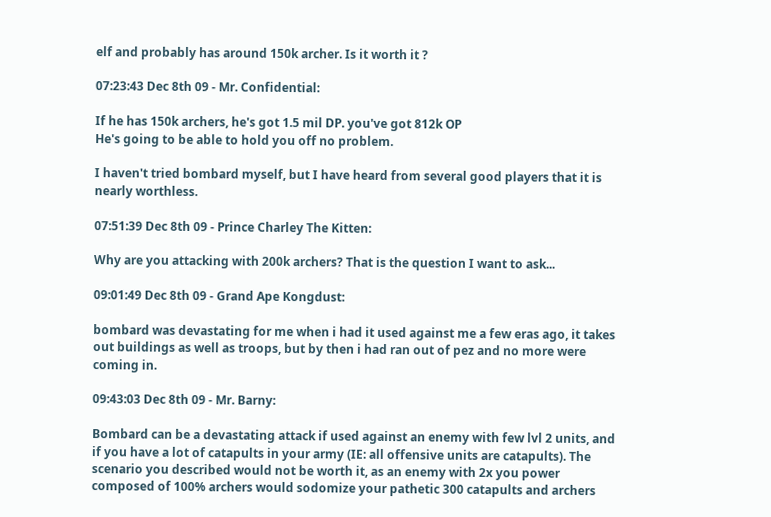elf and probably has around 150k archer. Is it worth it ?

07:23:43 Dec 8th 09 - Mr. Confidential:

If he has 150k archers, he's got 1.5 mil DP. you've got 812k OP
He's going to be able to hold you off no problem.

I haven't tried bombard myself, but I have heard from several good players that it is nearly worthless.

07:51:39 Dec 8th 09 - Prince Charley The Kitten:

Why are you attacking with 200k archers? That is the question I want to ask...

09:01:49 Dec 8th 09 - Grand Ape Kongdust:

bombard was devastating for me when i had it used against me a few eras ago, it takes out buildings as well as troops, but by then i had ran out of pez and no more were coming in.

09:43:03 Dec 8th 09 - Mr. Barny:

Bombard can be a devastating attack if used against an enemy with few lvl 2 units, and if you have a lot of catapults in your army (IE: all offensive units are catapults). The scenario you described would not be worth it, as an enemy with 2x you power composed of 100% archers would sodomize your pathetic 300 catapults and archers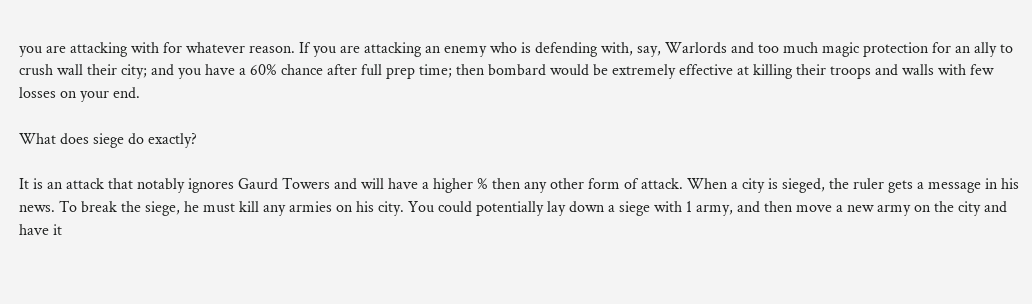you are attacking with for whatever reason. If you are attacking an enemy who is defending with, say, Warlords and too much magic protection for an ally to crush wall their city; and you have a 60% chance after full prep time; then bombard would be extremely effective at killing their troops and walls with few losses on your end.

What does siege do exactly?

It is an attack that notably ignores Gaurd Towers and will have a higher % then any other form of attack. When a city is sieged, the ruler gets a message in his news. To break the siege, he must kill any armies on his city. You could potentially lay down a siege with 1 army, and then move a new army on the city and have it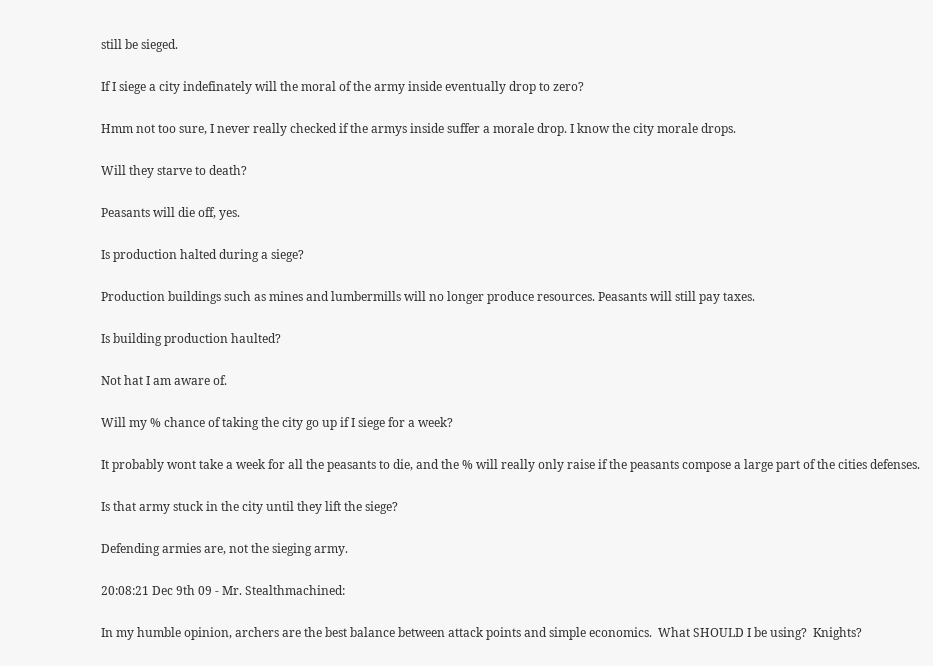still be sieged.

If I siege a city indefinately will the moral of the army inside eventually drop to zero?

Hmm not too sure, I never really checked if the armys inside suffer a morale drop. I know the city morale drops.

Will they starve to death?

Peasants will die off, yes.

Is production halted during a siege?

Production buildings such as mines and lumbermills will no longer produce resources. Peasants will still pay taxes.

Is building production haulted?

Not hat I am aware of.

Will my % chance of taking the city go up if I siege for a week?

It probably wont take a week for all the peasants to die, and the % will really only raise if the peasants compose a large part of the cities defenses.

Is that army stuck in the city until they lift the siege?

Defending armies are, not the sieging army.

20:08:21 Dec 9th 09 - Mr. Stealthmachined:

In my humble opinion, archers are the best balance between attack points and simple economics.  What SHOULD I be using?  Knights?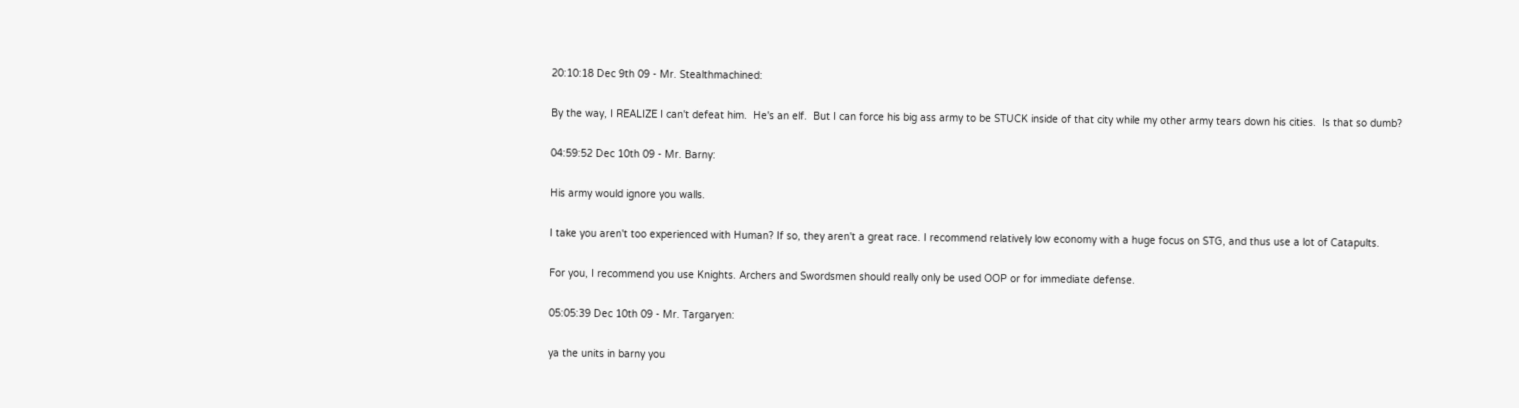20:10:18 Dec 9th 09 - Mr. Stealthmachined:

By the way, I REALIZE I can't defeat him.  He's an elf.  But I can force his big ass army to be STUCK inside of that city while my other army tears down his cities.  Is that so dumb?

04:59:52 Dec 10th 09 - Mr. Barny:

His army would ignore you walls.

I take you aren't too experienced with Human? If so, they aren't a great race. I recommend relatively low economy with a huge focus on STG, and thus use a lot of Catapults.

For you, I recommend you use Knights. Archers and Swordsmen should really only be used OOP or for immediate defense.

05:05:39 Dec 10th 09 - Mr. Targaryen:

ya the units in barny you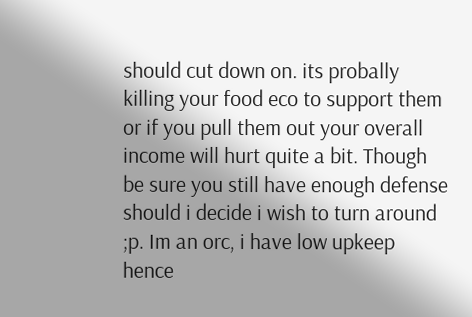should cut down on. its probally killing your food eco to support them or if you pull them out your overall income will hurt quite a bit. Though be sure you still have enough defense should i decide i wish to turn around ;p. Im an orc, i have low upkeep hence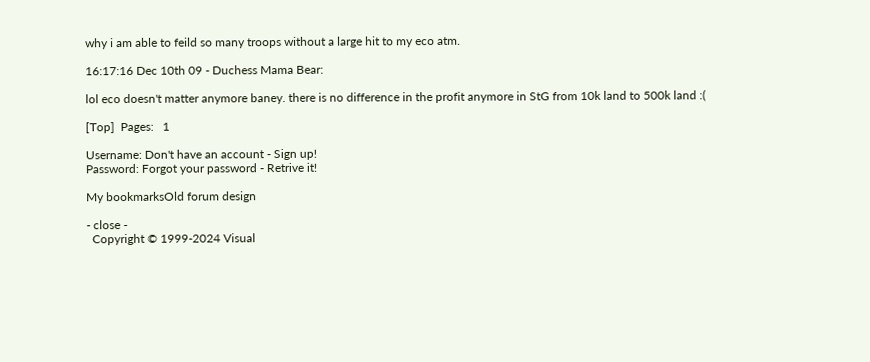why i am able to feild so many troops without a large hit to my eco atm.

16:17:16 Dec 10th 09 - Duchess Mama Bear:

lol eco doesn't matter anymore baney. there is no difference in the profit anymore in StG from 10k land to 500k land :(

[Top]  Pages:   1

Username: Don't have an account - Sign up!
Password: Forgot your password - Retrive it!

My bookmarksOld forum design

- close -
  Copyright © 1999-2024 Visual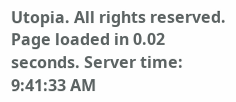Utopia. All rights reserved. Page loaded in 0.02 seconds. Server time: 9:41:33 AM